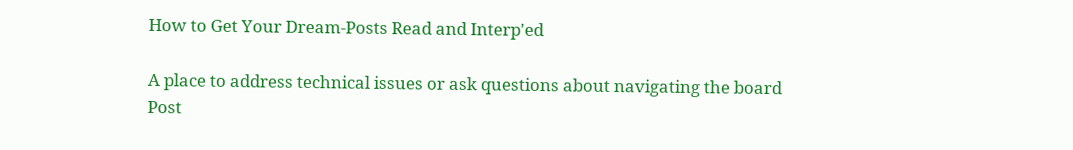How to Get Your Dream-Posts Read and Interp'ed

A place to address technical issues or ask questions about navigating the board
Post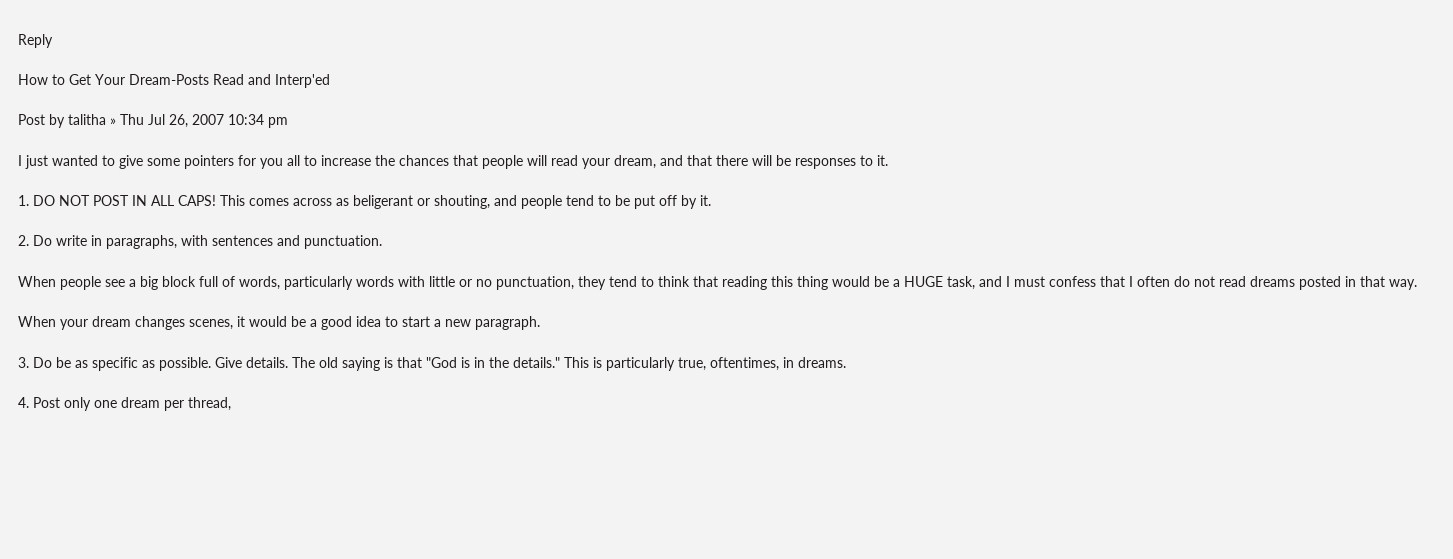Reply

How to Get Your Dream-Posts Read and Interp'ed

Post by talitha » Thu Jul 26, 2007 10:34 pm

I just wanted to give some pointers for you all to increase the chances that people will read your dream, and that there will be responses to it.

1. DO NOT POST IN ALL CAPS! This comes across as beligerant or shouting, and people tend to be put off by it.

2. Do write in paragraphs, with sentences and punctuation.

When people see a big block full of words, particularly words with little or no punctuation, they tend to think that reading this thing would be a HUGE task, and I must confess that I often do not read dreams posted in that way.

When your dream changes scenes, it would be a good idea to start a new paragraph.

3. Do be as specific as possible. Give details. The old saying is that "God is in the details." This is particularly true, oftentimes, in dreams.

4. Post only one dream per thread,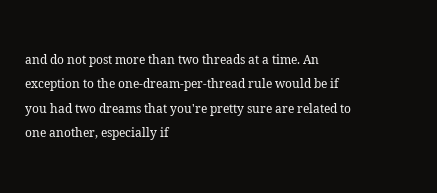and do not post more than two threads at a time. An exception to the one-dream-per-thread rule would be if you had two dreams that you're pretty sure are related to one another, especially if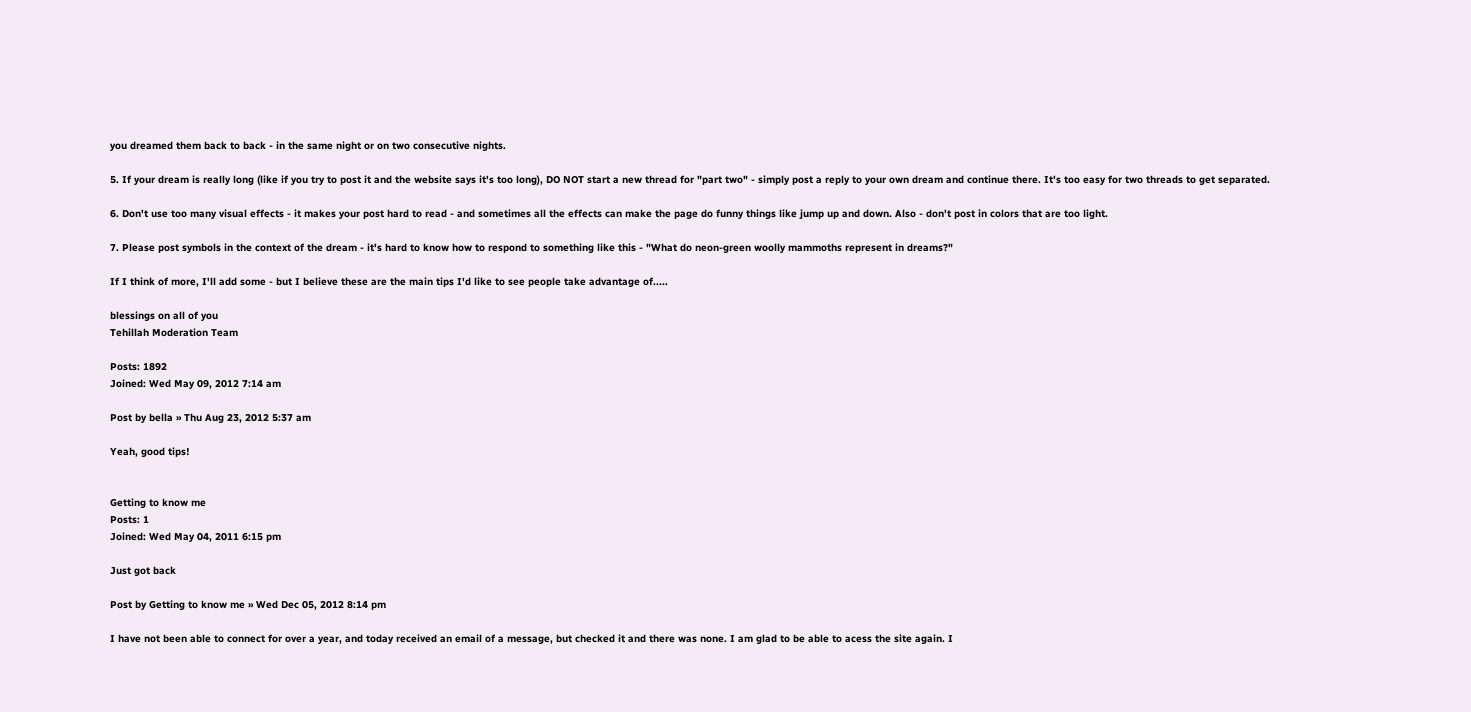you dreamed them back to back - in the same night or on two consecutive nights.

5. If your dream is really long (like if you try to post it and the website says it's too long), DO NOT start a new thread for "part two" - simply post a reply to your own dream and continue there. It's too easy for two threads to get separated.

6. Don't use too many visual effects - it makes your post hard to read - and sometimes all the effects can make the page do funny things like jump up and down. Also - don't post in colors that are too light.

7. Please post symbols in the context of the dream - it's hard to know how to respond to something like this - "What do neon-green woolly mammoths represent in dreams?"

If I think of more, I'll add some - but I believe these are the main tips I'd like to see people take advantage of.....

blessings on all of you
Tehillah Moderation Team

Posts: 1892
Joined: Wed May 09, 2012 7:14 am

Post by bella » Thu Aug 23, 2012 5:37 am

Yeah, good tips!


Getting to know me
Posts: 1
Joined: Wed May 04, 2011 6:15 pm

Just got back

Post by Getting to know me » Wed Dec 05, 2012 8:14 pm

I have not been able to connect for over a year, and today received an email of a message, but checked it and there was none. I am glad to be able to acess the site again. I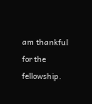am thankful for the fellowship.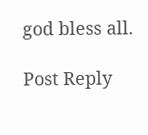god bless all.

Post Reply